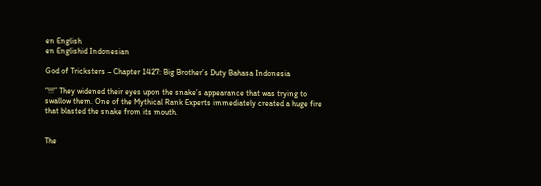en English
en Englishid Indonesian

God of Tricksters – Chapter 1427: Big Brother’s Duty Bahasa Indonesia

“!!!” They widened their eyes upon the snake’s appearance that was trying to swallow them. One of the Mythical Rank Experts immediately created a huge fire that blasted the snake from its mouth.


The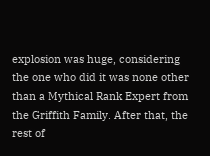explosion was huge, considering the one who did it was none other than a Mythical Rank Expert from the Griffith Family. After that, the rest of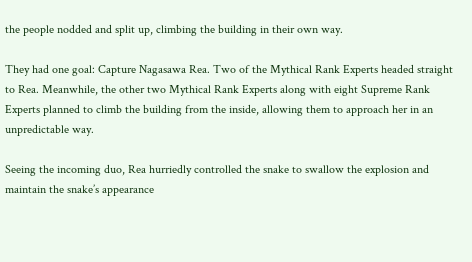the people nodded and split up, climbing the building in their own way.

They had one goal: Capture Nagasawa Rea. Two of the Mythical Rank Experts headed straight to Rea. Meanwhile, the other two Mythical Rank Experts along with eight Supreme Rank Experts planned to climb the building from the inside, allowing them to approach her in an unpredictable way.

Seeing the incoming duo, Rea hurriedly controlled the snake to swallow the explosion and maintain the snake’s appearance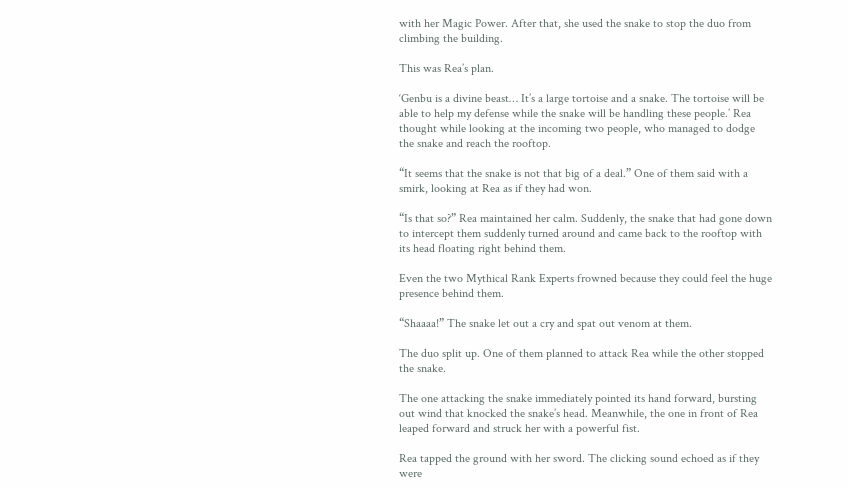with her Magic Power. After that, she used the snake to stop the duo from climbing the building.

This was Rea’s plan.

‘Genbu is a divine beast… It’s a large tortoise and a snake. The tortoise will be able to help my defense while the snake will be handling these people.’ Rea thought while looking at the incoming two people, who managed to dodge the snake and reach the rooftop.

“It seems that the snake is not that big of a deal.” One of them said with a smirk, looking at Rea as if they had won.

“Is that so?” Rea maintained her calm. Suddenly, the snake that had gone down to intercept them suddenly turned around and came back to the rooftop with its head floating right behind them.

Even the two Mythical Rank Experts frowned because they could feel the huge presence behind them.

“Shaaaa!” The snake let out a cry and spat out venom at them.

The duo split up. One of them planned to attack Rea while the other stopped the snake.

The one attacking the snake immediately pointed its hand forward, bursting out wind that knocked the snake’s head. Meanwhile, the one in front of Rea leaped forward and struck her with a powerful fist.

Rea tapped the ground with her sword. The clicking sound echoed as if they were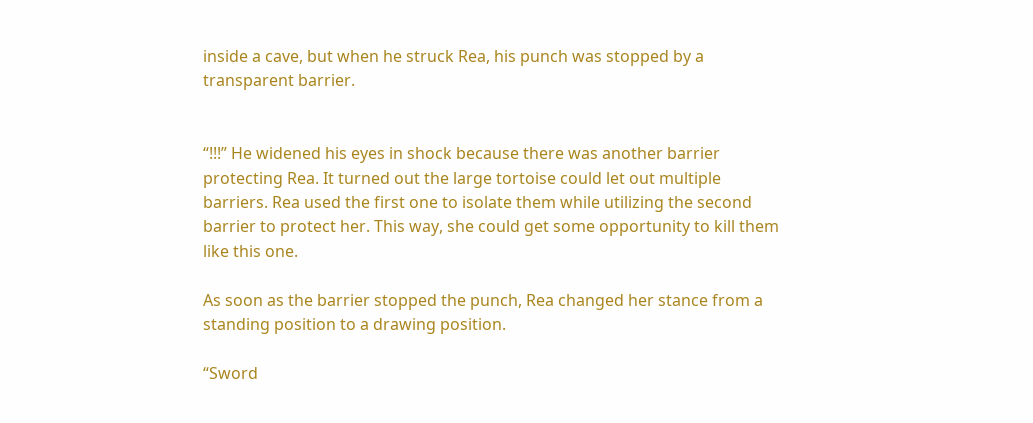inside a cave, but when he struck Rea, his punch was stopped by a transparent barrier.


“!!!” He widened his eyes in shock because there was another barrier protecting Rea. It turned out the large tortoise could let out multiple barriers. Rea used the first one to isolate them while utilizing the second barrier to protect her. This way, she could get some opportunity to kill them like this one.

As soon as the barrier stopped the punch, Rea changed her stance from a standing position to a drawing position.

“Sword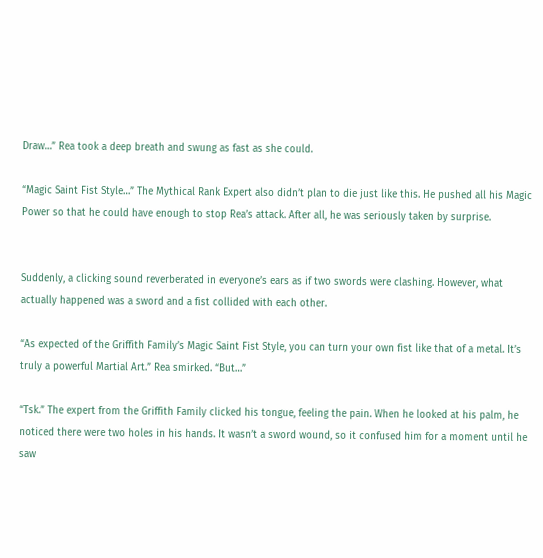Draw…” Rea took a deep breath and swung as fast as she could.

“Magic Saint Fist Style…” The Mythical Rank Expert also didn’t plan to die just like this. He pushed all his Magic Power so that he could have enough to stop Rea’s attack. After all, he was seriously taken by surprise.


Suddenly, a clicking sound reverberated in everyone’s ears as if two swords were clashing. However, what actually happened was a sword and a fist collided with each other.

“As expected of the Griffith Family’s Magic Saint Fist Style, you can turn your own fist like that of a metal. It’s truly a powerful Martial Art.” Rea smirked. “But…”

“Tsk.” The expert from the Griffith Family clicked his tongue, feeling the pain. When he looked at his palm, he noticed there were two holes in his hands. It wasn’t a sword wound, so it confused him for a moment until he saw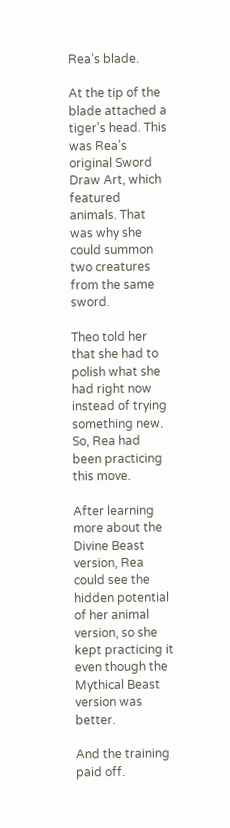Rea’s blade.

At the tip of the blade attached a tiger’s head. This was Rea’s original Sword Draw Art, which featured animals. That was why she could summon two creatures from the same sword.

Theo told her that she had to polish what she had right now instead of trying something new. So, Rea had been practicing this move.

After learning more about the Divine Beast version, Rea could see the hidden potential of her animal version, so she kept practicing it even though the Mythical Beast version was better.

And the training paid off.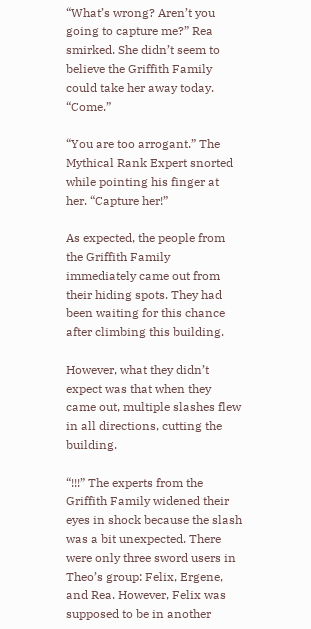“What’s wrong? Aren’t you going to capture me?” Rea smirked. She didn’t seem to believe the Griffith Family could take her away today. “Come.”

“You are too arrogant.” The Mythical Rank Expert snorted while pointing his finger at her. “Capture her!”

As expected, the people from the Griffith Family immediately came out from their hiding spots. They had been waiting for this chance after climbing this building.

However, what they didn’t expect was that when they came out, multiple slashes flew in all directions, cutting the building.

“!!!” The experts from the Griffith Family widened their eyes in shock because the slash was a bit unexpected. There were only three sword users in Theo’s group: Felix, Ergene, and Rea. However, Felix was supposed to be in another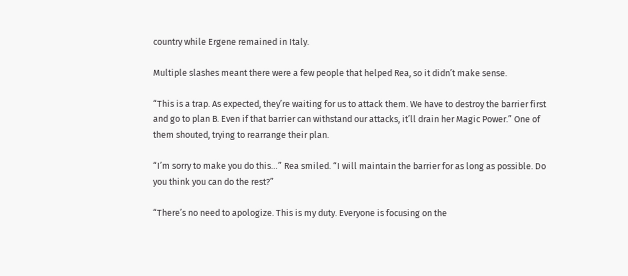country while Ergene remained in Italy.

Multiple slashes meant there were a few people that helped Rea, so it didn’t make sense.

“This is a trap. As expected, they’re waiting for us to attack them. We have to destroy the barrier first and go to plan B. Even if that barrier can withstand our attacks, it’ll drain her Magic Power.” One of them shouted, trying to rearrange their plan.

“I’m sorry to make you do this…” Rea smiled. “I will maintain the barrier for as long as possible. Do you think you can do the rest?”

“There’s no need to apologize. This is my duty. Everyone is focusing on the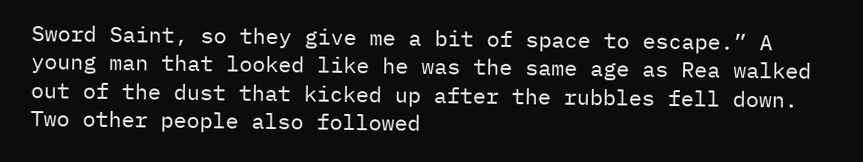Sword Saint, so they give me a bit of space to escape.” A young man that looked like he was the same age as Rea walked out of the dust that kicked up after the rubbles fell down. Two other people also followed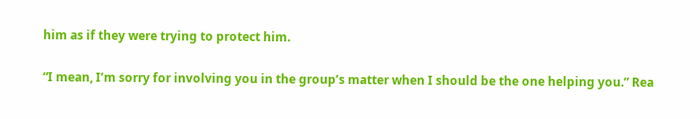him as if they were trying to protect him.

“I mean, I’m sorry for involving you in the group’s matter when I should be the one helping you.” Rea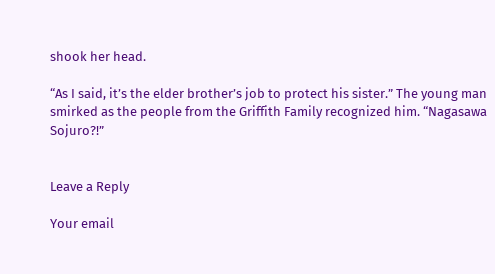shook her head.

“As I said, it’s the elder brother’s job to protect his sister.” The young man smirked as the people from the Griffith Family recognized him. “Nagasawa Sojuro?!”


Leave a Reply

Your email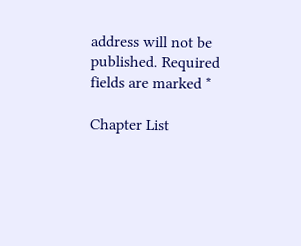address will not be published. Required fields are marked *

Chapter List